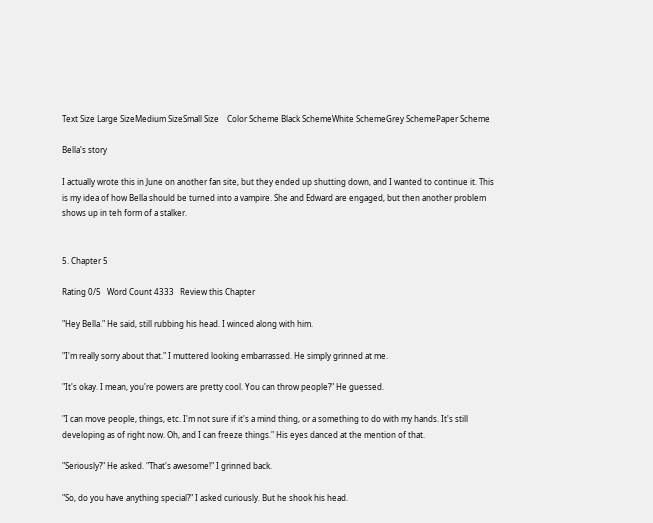Text Size Large SizeMedium SizeSmall Size    Color Scheme Black SchemeWhite SchemeGrey SchemePaper Scheme

Bella's story

I actually wrote this in June on another fan site, but they ended up shutting down, and I wanted to continue it. This is my idea of how Bella should be turned into a vampire. She and Edward are engaged, but then another problem shows up in teh form of a stalker.


5. Chapter 5

Rating 0/5   Word Count 4333   Review this Chapter

"Hey Bella." He said, still rubbing his head. I winced along with him.

"I'm really sorry about that." I muttered looking embarrassed. He simply grinned at me.

"It's okay. I mean, you're powers are pretty cool. You can throw people?" He guessed.

"I can move people, things, etc. I'm not sure if it's a mind thing, or a something to do with my hands. It's still developing as of right now. Oh, and I can freeze things." His eyes danced at the mention of that.

"Seriously?" He asked. "That's awesome!" I grinned back.

"So, do you have anything special?" I asked curiously. But he shook his head.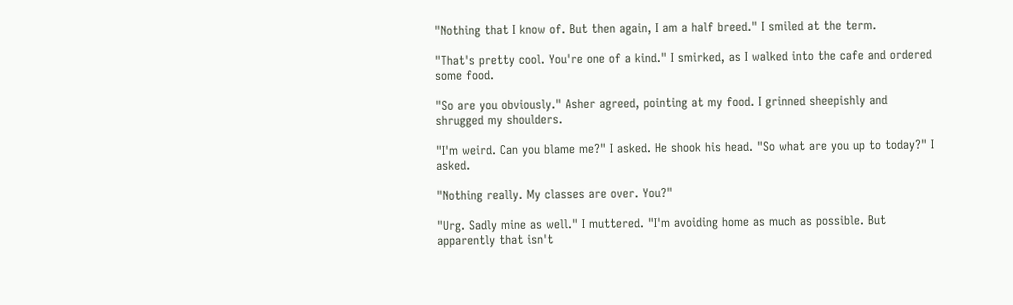"Nothing that I know of. But then again, I am a half breed." I smiled at the term.

"That's pretty cool. You're one of a kind." I smirked, as I walked into the cafe and ordered some food.

"So are you obviously." Asher agreed, pointing at my food. I grinned sheepishly and shrugged my shoulders.

"I'm weird. Can you blame me?" I asked. He shook his head. "So what are you up to today?" I asked.

"Nothing really. My classes are over. You?"

"Urg. Sadly mine as well." I muttered. "I'm avoiding home as much as possible. But apparently that isn't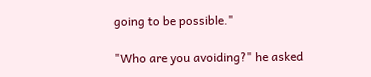going to be possible."

"Who are you avoiding?" he asked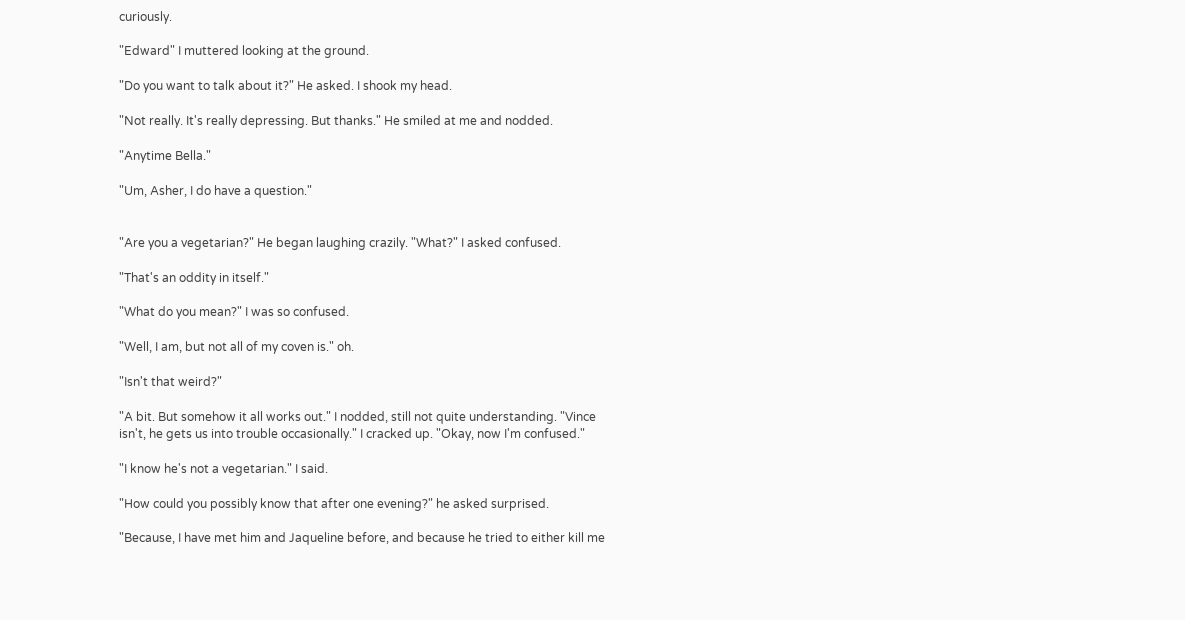curiously.

"Edward" I muttered looking at the ground.

"Do you want to talk about it?" He asked. I shook my head.

"Not really. It's really depressing. But thanks." He smiled at me and nodded.

"Anytime Bella."

"Um, Asher, I do have a question."


"Are you a vegetarian?" He began laughing crazily. "What?" I asked confused.

"That's an oddity in itself."

"What do you mean?" I was so confused.

"Well, I am, but not all of my coven is." oh.

"Isn't that weird?"

"A bit. But somehow it all works out." I nodded, still not quite understanding. "Vince isn't, he gets us into trouble occasionally." I cracked up. "Okay, now I'm confused."

"I know he's not a vegetarian." I said.

"How could you possibly know that after one evening?" he asked surprised.

"Because, I have met him and Jaqueline before, and because he tried to either kill me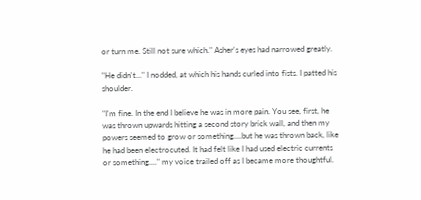or turn me. Still not sure which." Asher's eyes had narrowed greatly.

"He didn't..." I nodded, at which his hands curled into fists. I patted his shoulder.

"I'm fine. In the end I believe he was in more pain. You see, first, he was thrown upwards hitting a second story brick wall, and then my powers seemed to grow or something....but he was thrown back, like he had been electrocuted. It had felt like I had used electric currents or something...." my voice trailed off as I became more thoughtful.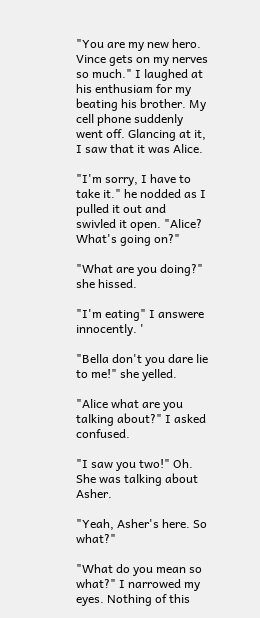"You are my new hero. Vince gets on my nerves so much." I laughed at his enthusiam for my beating his brother. My cell phone suddenly went off. Glancing at it, I saw that it was Alice.

"I'm sorry, I have to take it." he nodded as I pulled it out and swivled it open. "Alice? What's going on?"

"What are you doing?" she hissed.

"I'm eating" I answere innocently. '

"Bella don't you dare lie to me!" she yelled.

"Alice what are you talking about?" I asked confused.

"I saw you two!" Oh. She was talking about Asher.

"Yeah, Asher's here. So what?"

"What do you mean so what?" I narrowed my eyes. Nothing of this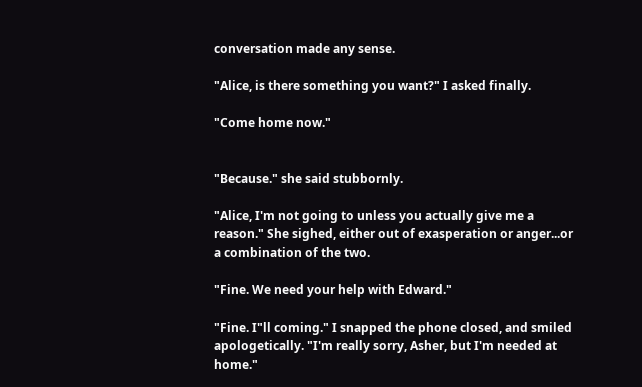conversation made any sense.

"Alice, is there something you want?" I asked finally.

"Come home now."


"Because." she said stubbornly.

"Alice, I'm not going to unless you actually give me a reason." She sighed, either out of exasperation or anger...or a combination of the two.

"Fine. We need your help with Edward."

"Fine. I"ll coming." I snapped the phone closed, and smiled apologetically. "I'm really sorry, Asher, but I'm needed at home."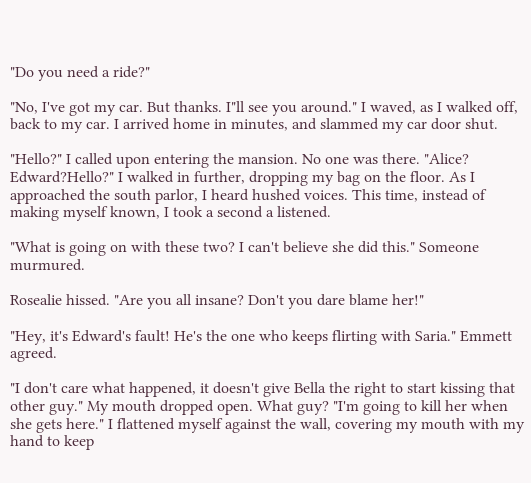"Do you need a ride?"

"No, I've got my car. But thanks. I"ll see you around." I waved, as I walked off, back to my car. I arrived home in minutes, and slammed my car door shut.

"Hello?" I called upon entering the mansion. No one was there. "Alice? Edward?Hello?" I walked in further, dropping my bag on the floor. As I approached the south parlor, I heard hushed voices. This time, instead of making myself known, I took a second a listened.

"What is going on with these two? I can't believe she did this." Someone murmured.

Rosealie hissed. "Are you all insane? Don't you dare blame her!"

"Hey, it's Edward's fault! He's the one who keeps flirting with Saria." Emmett agreed.

"I don't care what happened, it doesn't give Bella the right to start kissing that other guy." My mouth dropped open. What guy? "I'm going to kill her when she gets here." I flattened myself against the wall, covering my mouth with my hand to keep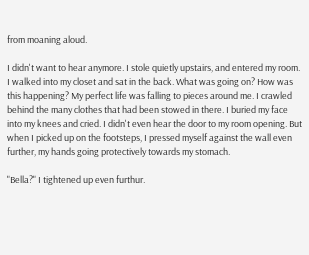from moaning aloud.

I didn't want to hear anymore. I stole quietly upstairs, and entered my room. I walked into my closet and sat in the back. What was going on? How was this happening? My perfect life was falling to pieces around me. I crawled behind the many clothes that had been stowed in there. I buried my face into my knees and cried. I didn't even hear the door to my room opening. But when I picked up on the footsteps, I pressed myself against the wall even further, my hands going protectively towards my stomach.

"Bella?" I tightened up even furthur.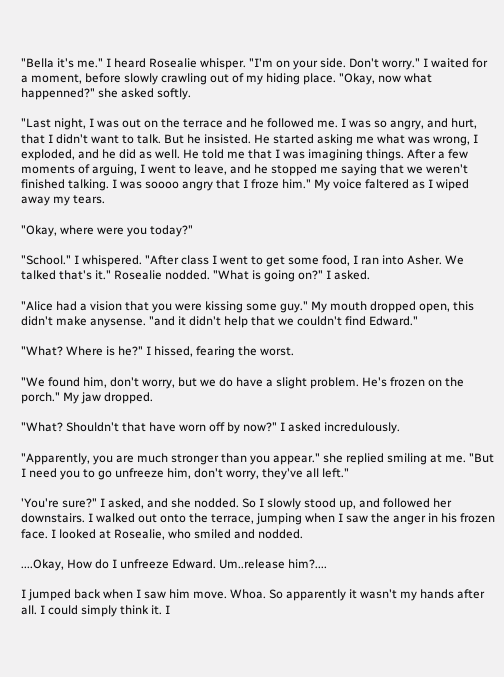"Bella it's me." I heard Rosealie whisper. "I'm on your side. Don't worry." I waited for a moment, before slowly crawling out of my hiding place. "Okay, now what happenned?" she asked softly.

"Last night, I was out on the terrace and he followed me. I was so angry, and hurt, that I didn't want to talk. But he insisted. He started asking me what was wrong, I exploded, and he did as well. He told me that I was imagining things. After a few moments of arguing, I went to leave, and he stopped me saying that we weren't finished talking. I was soooo angry that I froze him." My voice faltered as I wiped away my tears.

"Okay, where were you today?"

"School." I whispered. "After class I went to get some food, I ran into Asher. We talked that's it." Rosealie nodded. "What is going on?" I asked.

"Alice had a vision that you were kissing some guy." My mouth dropped open, this didn't make anysense. "and it didn't help that we couldn't find Edward."

"What? Where is he?" I hissed, fearing the worst.

"We found him, don't worry, but we do have a slight problem. He's frozen on the porch." My jaw dropped.

"What? Shouldn't that have worn off by now?" I asked incredulously.

"Apparently, you are much stronger than you appear." she replied smiling at me. "But I need you to go unfreeze him, don't worry, they've all left."

'You're sure?" I asked, and she nodded. So I slowly stood up, and followed her downstairs. I walked out onto the terrace, jumping when I saw the anger in his frozen face. I looked at Rosealie, who smiled and nodded.

....Okay, How do I unfreeze Edward. Um..release him?....

I jumped back when I saw him move. Whoa. So apparently it wasn't my hands after all. I could simply think it. I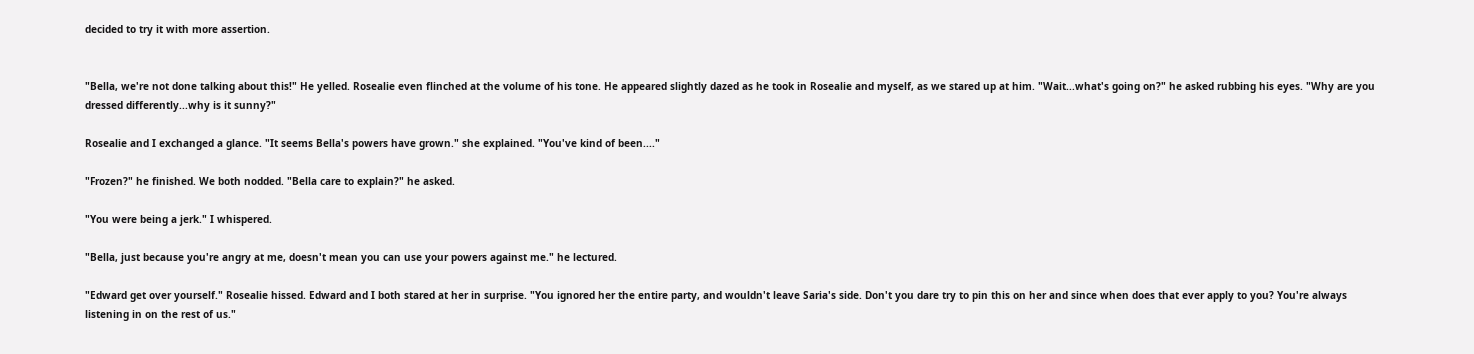decided to try it with more assertion.


"Bella, we're not done talking about this!" He yelled. Rosealie even flinched at the volume of his tone. He appeared slightly dazed as he took in Rosealie and myself, as we stared up at him. "Wait...what's going on?" he asked rubbing his eyes. "Why are you dressed differently...why is it sunny?"

Rosealie and I exchanged a glance. "It seems Bella's powers have grown." she explained. "You've kind of been...."

"Frozen?" he finished. We both nodded. "Bella care to explain?" he asked.

"You were being a jerk." I whispered.

"Bella, just because you're angry at me, doesn't mean you can use your powers against me." he lectured.

"Edward get over yourself." Rosealie hissed. Edward and I both stared at her in surprise. "You ignored her the entire party, and wouldn't leave Saria's side. Don't you dare try to pin this on her and since when does that ever apply to you? You're always listening in on the rest of us."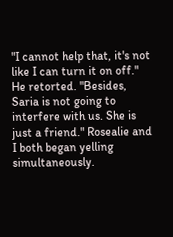"I cannot help that, it's not like I can turn it on off." He retorted. "Besides, Saria is not going to interfere with us. She is just a friend." Rosealie and I both began yelling simultaneously.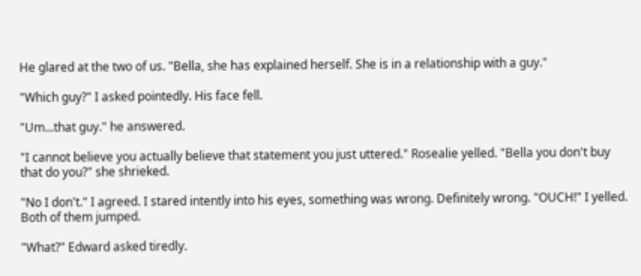He glared at the two of us. "Bella, she has explained herself. She is in a relationship with a guy."

"Which guy?" I asked pointedly. His face fell.

"Um...that guy." he answered.

"I cannot believe you actually believe that statement you just uttered." Rosealie yelled. "Bella you don't buy that do you?" she shrieked.

"No I don't." I agreed. I stared intently into his eyes, something was wrong. Definitely wrong. "OUCH!" I yelled. Both of them jumped.

"What?" Edward asked tiredly.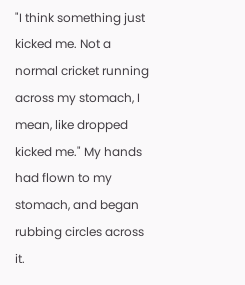"I think something just kicked me. Not a normal cricket running across my stomach, I mean, like dropped kicked me." My hands had flown to my stomach, and began rubbing circles across it.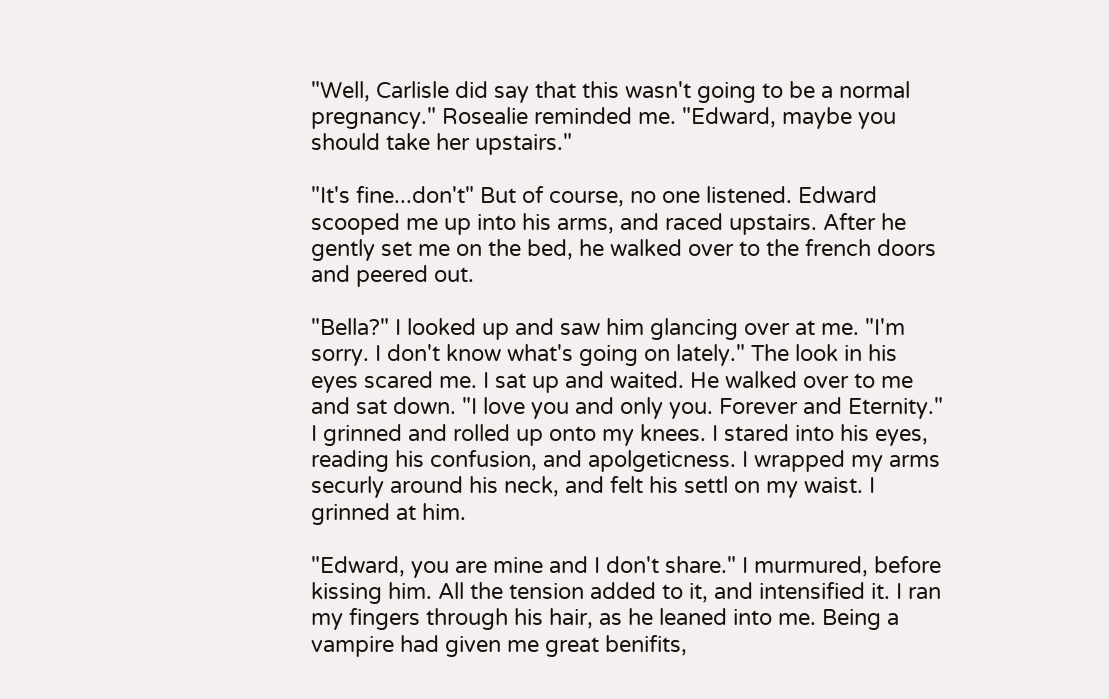"Well, Carlisle did say that this wasn't going to be a normal pregnancy." Rosealie reminded me. "Edward, maybe you should take her upstairs."

"It's fine...don't" But of course, no one listened. Edward scooped me up into his arms, and raced upstairs. After he gently set me on the bed, he walked over to the french doors and peered out.

"Bella?" I looked up and saw him glancing over at me. "I'm sorry. I don't know what's going on lately." The look in his eyes scared me. I sat up and waited. He walked over to me and sat down. "I love you and only you. Forever and Eternity." I grinned and rolled up onto my knees. I stared into his eyes, reading his confusion, and apolgeticness. I wrapped my arms securly around his neck, and felt his settl on my waist. I grinned at him.

"Edward, you are mine and I don't share." I murmured, before kissing him. All the tension added to it, and intensified it. I ran my fingers through his hair, as he leaned into me. Being a vampire had given me great benifits,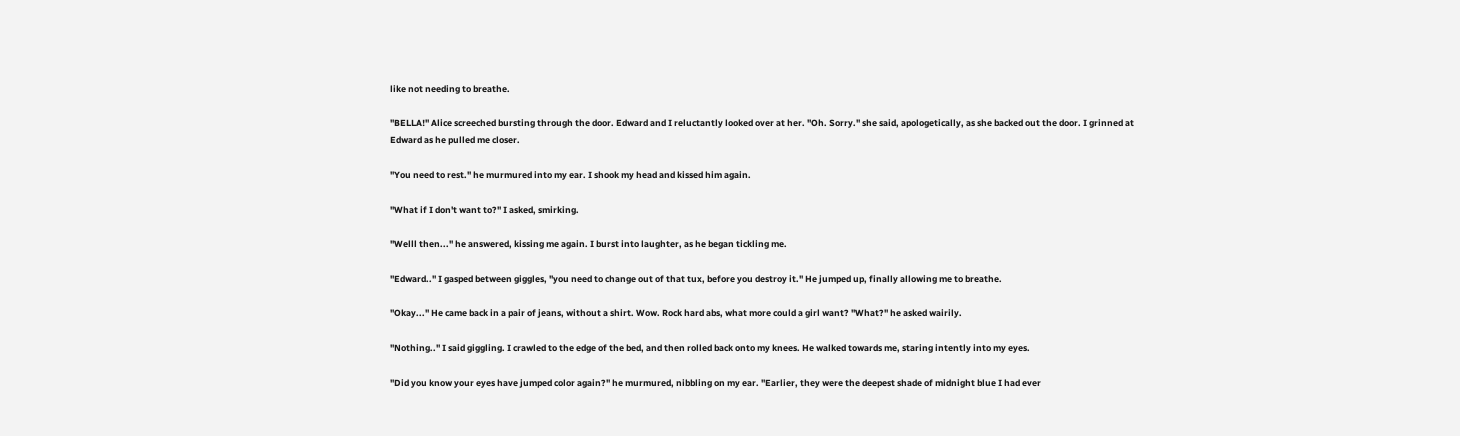like not needing to breathe.

"BELLA!" Alice screeched bursting through the door. Edward and I reluctantly looked over at her. "Oh. Sorry." she said, apologetically, as she backed out the door. I grinned at Edward as he pulled me closer.

"You need to rest." he murmured into my ear. I shook my head and kissed him again.

"What if I don't want to?" I asked, smirking.

"Welll then..." he answered, kissing me again. I burst into laughter, as he began tickling me.

"Edward.." I gasped between giggles, "you need to change out of that tux, before you destroy it." He jumped up, finally allowing me to breathe.

"Okay..." He came back in a pair of jeans, without a shirt. Wow. Rock hard abs, what more could a girl want? "What?" he asked wairily.

"Nothing.." I said giggling. I crawled to the edge of the bed, and then rolled back onto my knees. He walked towards me, staring intently into my eyes.

"Did you know your eyes have jumped color again?" he murmured, nibbling on my ear. "Earlier, they were the deepest shade of midnight blue I had ever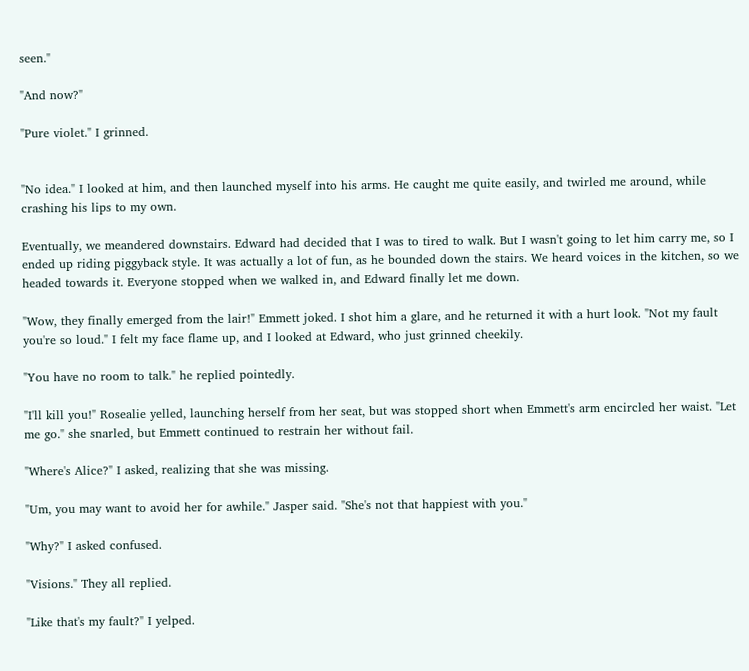seen."

"And now?"

"Pure violet." I grinned.


"No idea." I looked at him, and then launched myself into his arms. He caught me quite easily, and twirled me around, while crashing his lips to my own.

Eventually, we meandered downstairs. Edward had decided that I was to tired to walk. But I wasn't going to let him carry me, so I ended up riding piggyback style. It was actually a lot of fun, as he bounded down the stairs. We heard voices in the kitchen, so we headed towards it. Everyone stopped when we walked in, and Edward finally let me down.

"Wow, they finally emerged from the lair!" Emmett joked. I shot him a glare, and he returned it with a hurt look. "Not my fault you're so loud." I felt my face flame up, and I looked at Edward, who just grinned cheekily.

"You have no room to talk." he replied pointedly.

"I'll kill you!" Rosealie yelled, launching herself from her seat, but was stopped short when Emmett's arm encircled her waist. "Let me go." she snarled, but Emmett continued to restrain her without fail.

"Where's Alice?" I asked, realizing that she was missing.

"Um, you may want to avoid her for awhile." Jasper said. "She's not that happiest with you."

"Why?" I asked confused.

"Visions." They all replied.

"Like that's my fault?" I yelped.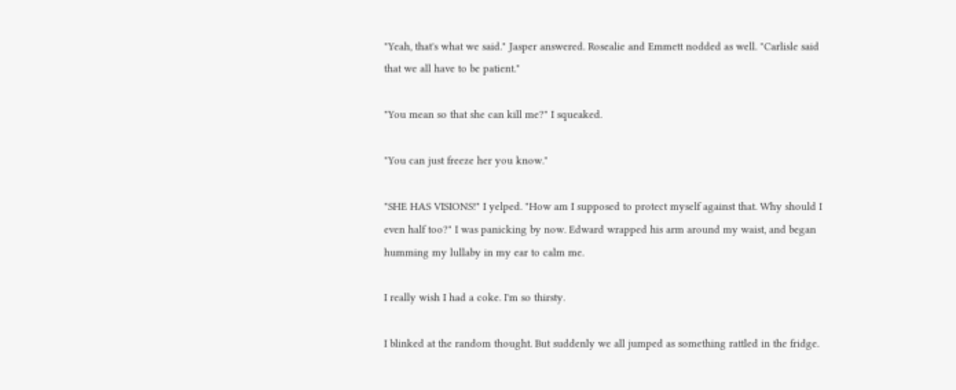"Yeah, that's what we said." Jasper answered. Rosealie and Emmett nodded as well. "Carlisle said that we all have to be patient."

"You mean so that she can kill me?" I squeaked.

"You can just freeze her you know."

"SHE HAS VISIONS!" I yelped. "How am I supposed to protect myself against that. Why should I even half too?" I was panicking by now. Edward wrapped his arm around my waist, and began humming my lullaby in my ear to calm me.

I really wish I had a coke. I'm so thirsty.

I blinked at the random thought. But suddenly we all jumped as something rattled in the fridge.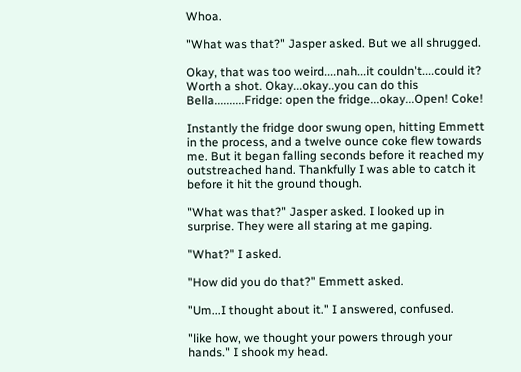Whoa.

"What was that?" Jasper asked. But we all shrugged.

Okay, that was too weird....nah...it couldn't....could it? Worth a shot. Okay...okay..you can do this Bella..........Fridge: open the fridge...okay...Open! Coke!

Instantly the fridge door swung open, hitting Emmett in the process, and a twelve ounce coke flew towards me. But it began falling seconds before it reached my outstreached hand. Thankfully I was able to catch it before it hit the ground though.

"What was that?" Jasper asked. I looked up in surprise. They were all staring at me gaping.

"What?" I asked.

"How did you do that?" Emmett asked.

"Um...I thought about it." I answered, confused.

"like how, we thought your powers through your hands." I shook my head.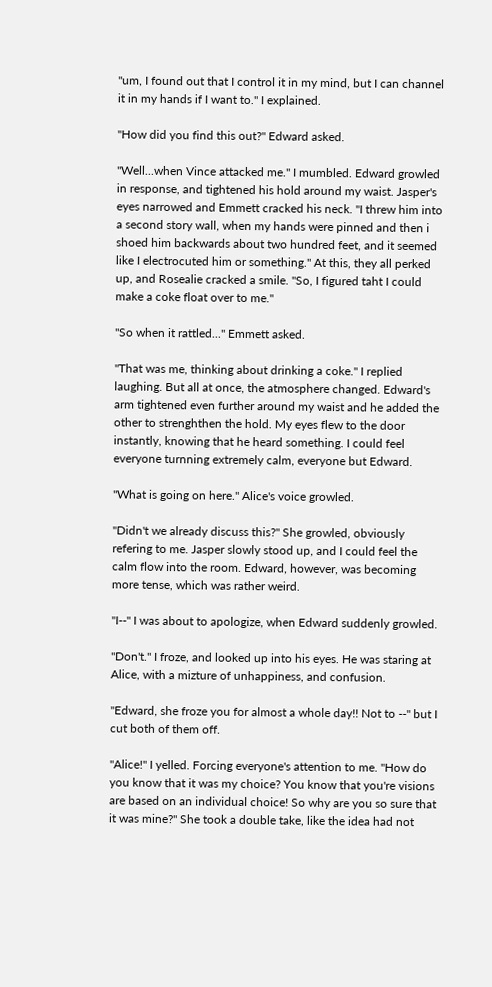"um, I found out that I control it in my mind, but I can channel it in my hands if I want to." I explained.

"How did you find this out?" Edward asked.

"Well...when Vince attacked me." I mumbled. Edward growled in response, and tightened his hold around my waist. Jasper's eyes narrowed and Emmett cracked his neck. "I threw him into a second story wall, when my hands were pinned and then i shoed him backwards about two hundred feet, and it seemed like I electrocuted him or something." At this, they all perked up, and Rosealie cracked a smile. "So, I figured taht I could make a coke float over to me."

"So when it rattled..." Emmett asked.

"That was me, thinking about drinking a coke." I replied laughing. But all at once, the atmosphere changed. Edward's arm tightened even further around my waist and he added the other to strenghthen the hold. My eyes flew to the door instantly, knowing that he heard something. I could feel everyone turnning extremely calm, everyone but Edward.

"What is going on here." Alice's voice growled.

"Didn't we already discuss this?" She growled, obviously refering to me. Jasper slowly stood up, and I could feel the calm flow into the room. Edward, however, was becoming more tense, which was rather weird.

"I--" I was about to apologize, when Edward suddenly growled.

"Don't." I froze, and looked up into his eyes. He was staring at Alice, with a mizture of unhappiness, and confusion.

"Edward, she froze you for almost a whole day!! Not to --" but I cut both of them off.

"Alice!" I yelled. Forcing everyone's attention to me. "How do you know that it was my choice? You know that you're visions are based on an individual choice! So why are you so sure that it was mine?" She took a double take, like the idea had not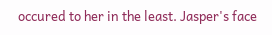occured to her in the least. Jasper's face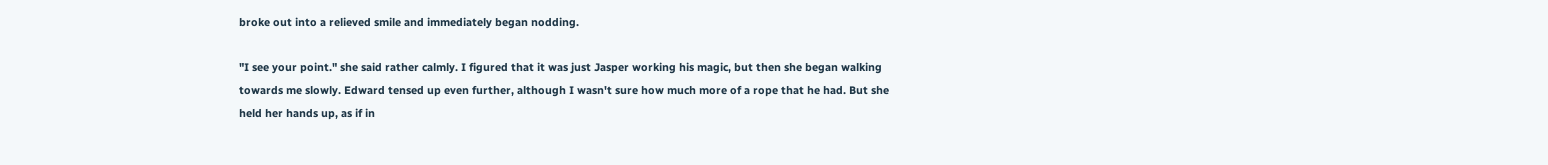broke out into a relieved smile and immediately began nodding.

"I see your point." she said rather calmly. I figured that it was just Jasper working his magic, but then she began walking towards me slowly. Edward tensed up even further, although I wasn't sure how much more of a rope that he had. But she held her hands up, as if in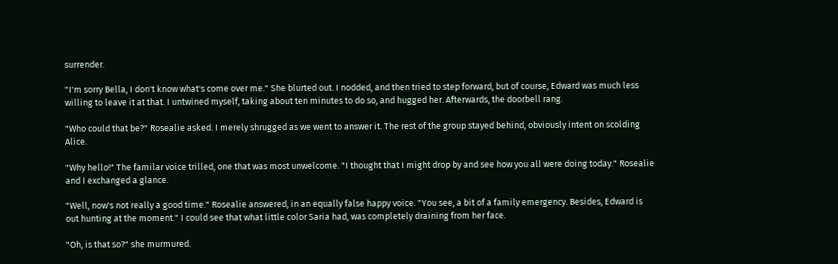surrender.

"I'm sorry Bella, I don't know what's come over me." She blurted out. I nodded, and then tried to step forward, but of course, Edward was much less willing to leave it at that. I untwined myself, taking about ten minutes to do so, and hugged her. Afterwards, the doorbell rang.

"Who could that be?" Rosealie asked. I merely shrugged as we went to answer it. The rest of the group stayed behind, obviously intent on scolding Alice.

"Why hello!" The familar voice trilled, one that was most unwelcome. "I thought that I might drop by and see how you all were doing today." Rosealie and I exchanged a glance.

"Well, now's not really a good time." Rosealie answered, in an equally false happy voice. "You see, a bit of a family emergency. Besides, Edward is out hunting at the moment." I could see that what little color Saria had, was completely draining from her face.

"Oh, is that so?" she murmured.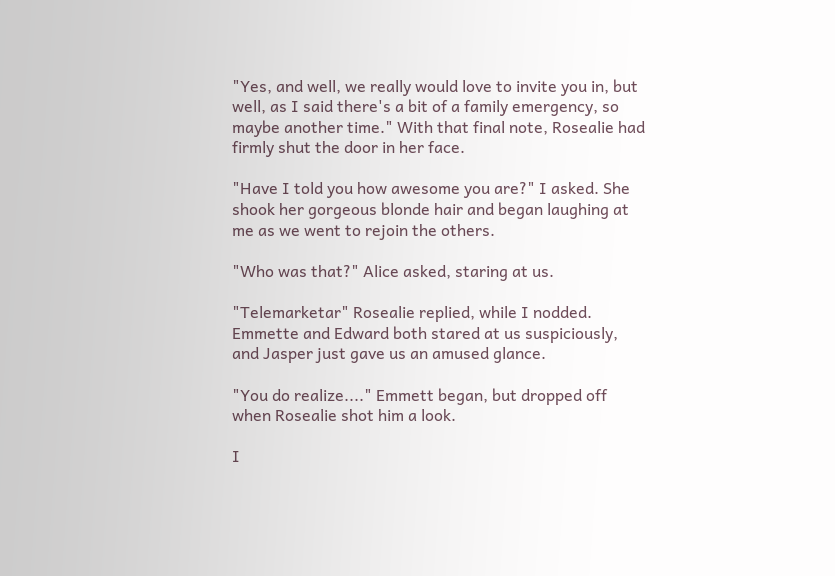"Yes, and well, we really would love to invite you in, but well, as I said there's a bit of a family emergency, so maybe another time." With that final note, Rosealie had firmly shut the door in her face.

"Have I told you how awesome you are?" I asked. She shook her gorgeous blonde hair and began laughing at me as we went to rejoin the others.

"Who was that?" Alice asked, staring at us.

"Telemarketar" Rosealie replied, while I nodded. Emmette and Edward both stared at us suspiciously, and Jasper just gave us an amused glance.

"You do realize...." Emmett began, but dropped off when Rosealie shot him a look.

I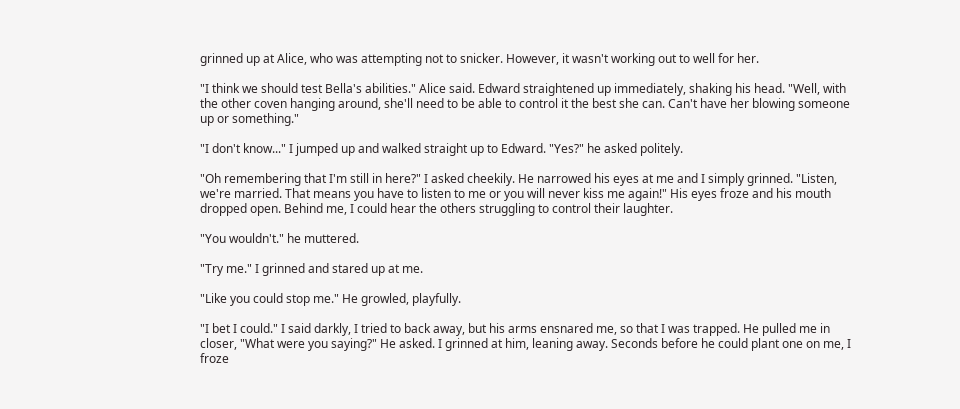grinned up at Alice, who was attempting not to snicker. However, it wasn't working out to well for her.

"I think we should test Bella's abilities." Alice said. Edward straightened up immediately, shaking his head. "Well, with the other coven hanging around, she'll need to be able to control it the best she can. Can't have her blowing someone up or something."

"I don't know..." I jumped up and walked straight up to Edward. "Yes?" he asked politely.

"Oh remembering that I'm still in here?" I asked cheekily. He narrowed his eyes at me and I simply grinned. "Listen, we're married. That means you have to listen to me or you will never kiss me again!" His eyes froze and his mouth dropped open. Behind me, I could hear the others struggling to control their laughter.

"You wouldn't." he muttered.

"Try me." I grinned and stared up at me.

"Like you could stop me." He growled, playfully.

"I bet I could." I said darkly, I tried to back away, but his arms ensnared me, so that I was trapped. He pulled me in closer, "What were you saying?" He asked. I grinned at him, leaning away. Seconds before he could plant one on me, I froze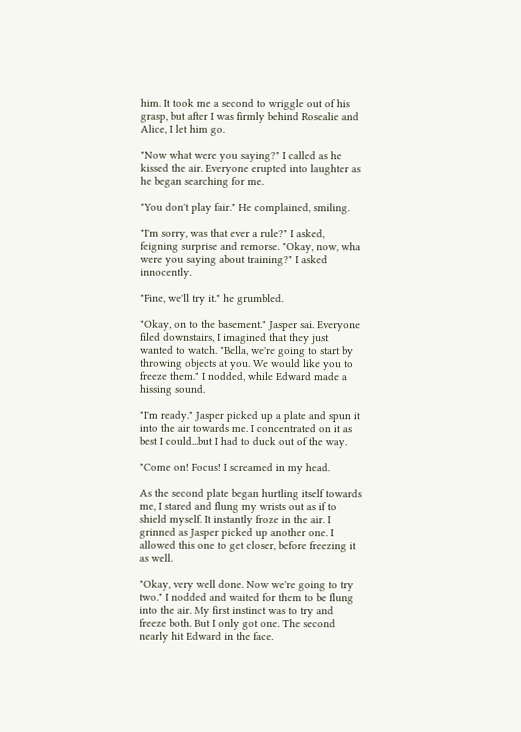him. It took me a second to wriggle out of his grasp, but after I was firmly behind Rosealie and Alice, I let him go.

"Now what were you saying?" I called as he kissed the air. Everyone erupted into laughter as he began searching for me.

"You don't play fair." He complained, smiling.

"I'm sorry, was that ever a rule?" I asked, feigning surprise and remorse. "Okay, now, wha were you saying about training?" I asked innocently.

"Fine, we'll try it." he grumbled.

"Okay, on to the basement." Jasper sai. Everyone filed downstairs, I imagined that they just wanted to watch. "Bella, we're going to start by throwing objects at you. We would like you to freeze them." I nodded, while Edward made a hissing sound.

"I'm ready." Jasper picked up a plate and spun it into the air towards me. I concentrated on it as best I could...but I had to duck out of the way.

"Come on! Focus! I screamed in my head.

As the second plate began hurtling itself towards me, I stared and flung my wrists out as if to shield myself. It instantly froze in the air. I grinned as Jasper picked up another one. I allowed this one to get closer, before freezing it as well.

"Okay, very well done. Now we're going to try two." I nodded and waited for them to be flung into the air. My first instinct was to try and freeze both. But I only got one. The second nearly hit Edward in the face.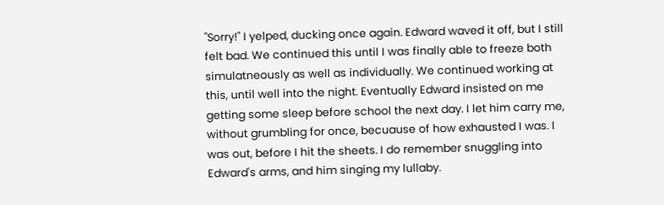"Sorry!" I yelped, ducking once again. Edward waved it off, but I still felt bad. We continued this until I was finally able to freeze both simulatneously as well as individually. We continued working at this, until well into the night. Eventually Edward insisted on me getting some sleep before school the next day. I let him carry me, without grumbling for once, becuause of how exhausted I was. I was out, before I hit the sheets. I do remember snuggling into Edward's arms, and him singing my lullaby.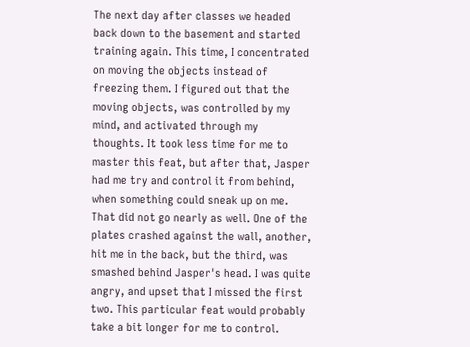The next day after classes we headed back down to the basement and started training again. This time, I concentrated on moving the objects instead of freezing them. I figured out that the moving objects, was controlled by my mind, and activated through my thoughts. It took less time for me to master this feat, but after that, Jasper had me try and control it from behind, when something could sneak up on me. That did not go nearly as well. One of the plates crashed against the wall, another, hit me in the back, but the third, was smashed behind Jasper's head. I was quite angry, and upset that I missed the first two. This particular feat would probably take a bit longer for me to control.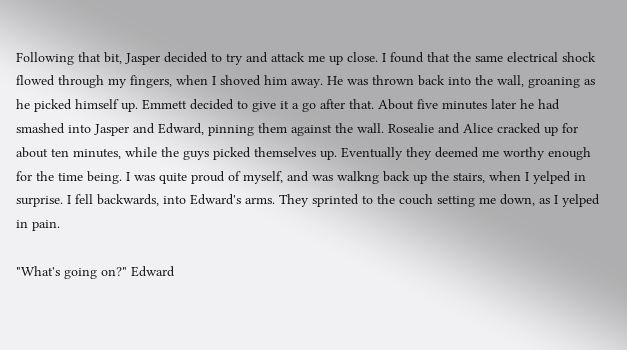Following that bit, Jasper decided to try and attack me up close. I found that the same electrical shock flowed through my fingers, when I shoved him away. He was thrown back into the wall, groaning as he picked himself up. Emmett decided to give it a go after that. About five minutes later he had smashed into Jasper and Edward, pinning them against the wall. Rosealie and Alice cracked up for about ten minutes, while the guys picked themselves up. Eventually they deemed me worthy enough for the time being. I was quite proud of myself, and was walkng back up the stairs, when I yelped in surprise. I fell backwards, into Edward's arms. They sprinted to the couch setting me down, as I yelped in pain.

"What's going on?" Edward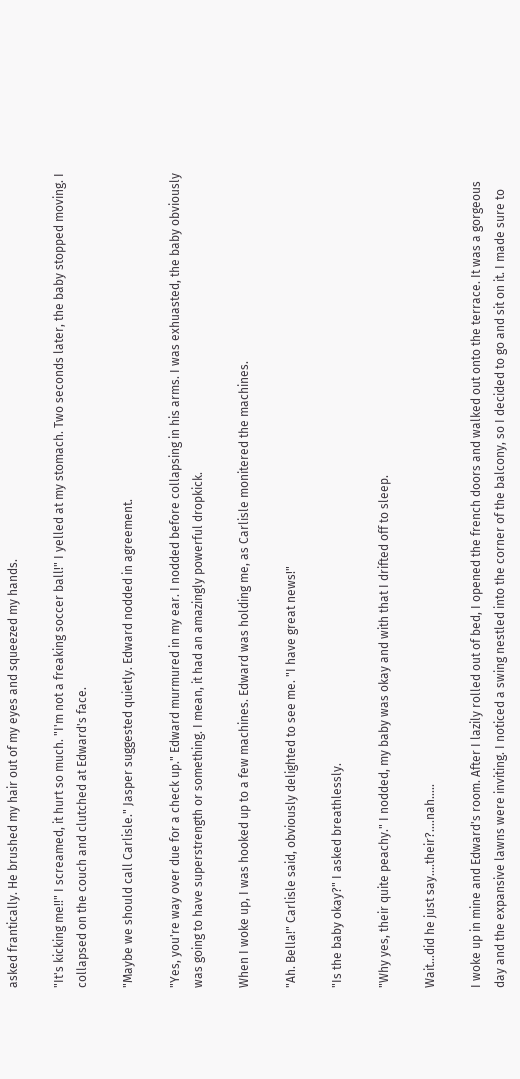asked frantically. He brushed my hair out of my eyes and squeezed my hands.

"It's kicking me!!" I screamed, it hurt so much. "I'm not a freaking soccer ball!" I yelled at my stomach. Two seconds later, the baby stopped moving. I collapsed on the couch and clutched at Edward's face.

"Maybe we should call Carlisle." Jasper suggested quietly. Edward nodded in agreement.

"Yes, you're way over due for a check up." Edward murmured in my ear. I nodded before collapsing in his arms. I was exhuasted, the baby obviously was going to have superstrength or something. I mean, it had an amazingly powerful dropkick.

When I woke up, I was hooked up to a few machines. Edward was holding me, as Carlisle monitered the machines.

"Ah. Bella!" Carlisle said, obviously delighted to see me. "I have great news!"

"Is the baby okay?" I asked breathlessly.

"Why yes, their quite peachy." I nodded, my baby was okay and with that I drifted off to sleep.

Wait...did he just say....their?....nah.....

I woke up in mine and Edward's room. After I lazily rolled out of bed, I opened the french doors and walked out onto the terrace. It was a gorgeous day and the expansive lawns were inviting. I noticed a swing nestled into the corner of the balcony, so I decided to go and sit on it. I made sure to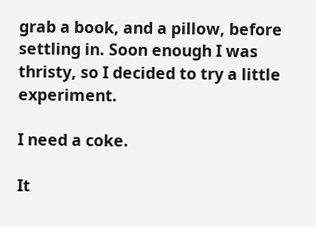grab a book, and a pillow, before settling in. Soon enough I was thristy, so I decided to try a little experiment.

I need a coke.

It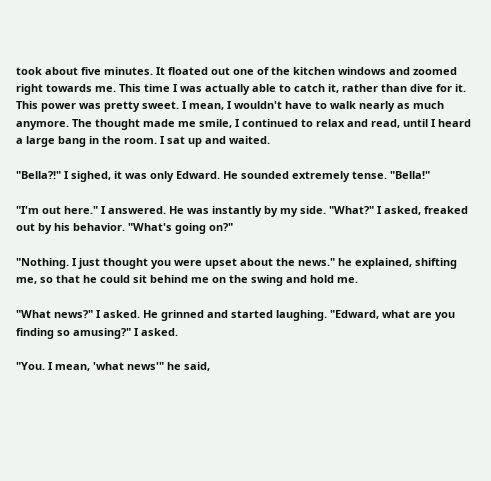took about five minutes. It floated out one of the kitchen windows and zoomed right towards me. This time I was actually able to catch it, rather than dive for it. This power was pretty sweet. I mean, I wouldn't have to walk nearly as much anymore. The thought made me smile, I continued to relax and read, until I heard a large bang in the room. I sat up and waited.

"Bella?!" I sighed, it was only Edward. He sounded extremely tense. "Bella!"

"I'm out here." I answered. He was instantly by my side. "What?" I asked, freaked out by his behavior. "What's going on?"

"Nothing. I just thought you were upset about the news." he explained, shifting me, so that he could sit behind me on the swing and hold me.

"What news?" I asked. He grinned and started laughing. "Edward, what are you finding so amusing?" I asked.

"You. I mean, 'what news'" he said,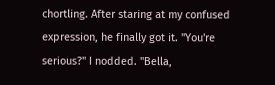chortling. After staring at my confused expression, he finally got it. "You're serious?" I nodded. "Bella,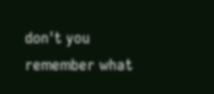don't you remember what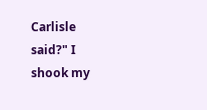Carlisle said?" I shook my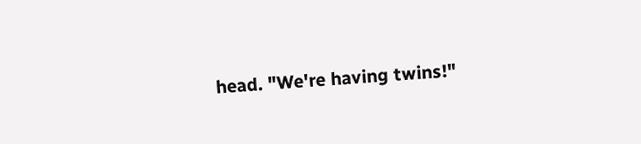head. "We're having twins!"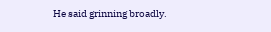He said grinning broadly.